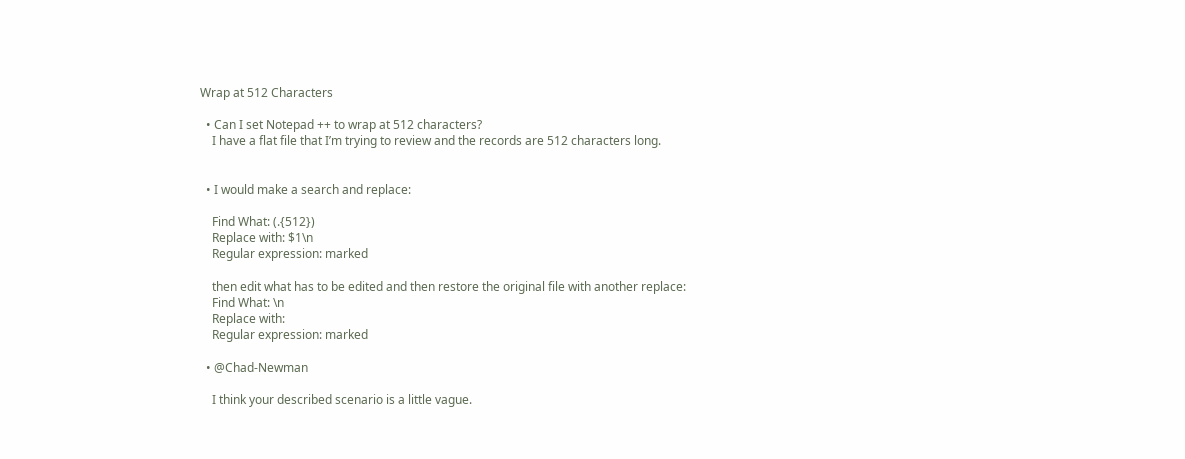Wrap at 512 Characters

  • Can I set Notepad ++ to wrap at 512 characters?
    I have a flat file that I’m trying to review and the records are 512 characters long.


  • I would make a search and replace:

    Find What: (.{512})
    Replace with: $1\n
    Regular expression: marked

    then edit what has to be edited and then restore the original file with another replace:
    Find What: \n
    Replace with:
    Regular expression: marked

  • @Chad-Newman

    I think your described scenario is a little vague.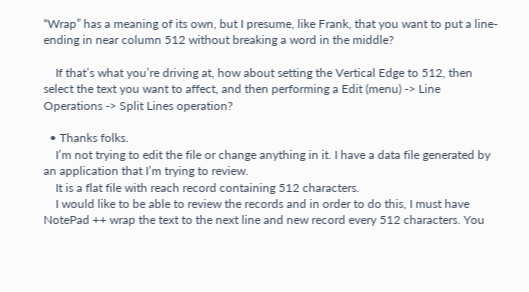“Wrap” has a meaning of its own, but I presume, like Frank, that you want to put a line-ending in near column 512 without breaking a word in the middle?

    If that’s what you’re driving at, how about setting the Vertical Edge to 512, then select the text you want to affect, and then performing a Edit (menu) -> Line Operations -> Split Lines operation?

  • Thanks folks.
    I’m not trying to edit the file or change anything in it. I have a data file generated by an application that I’m trying to review.
    It is a flat file with reach record containing 512 characters.
    I would like to be able to review the records and in order to do this, I must have NotePad ++ wrap the text to the next line and new record every 512 characters. You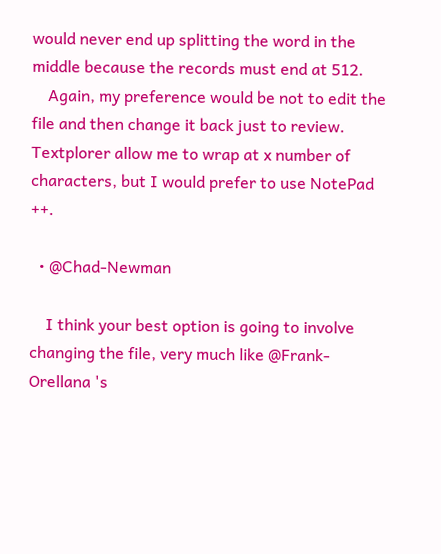would never end up splitting the word in the middle because the records must end at 512.
    Again, my preference would be not to edit the file and then change it back just to review. Textplorer allow me to wrap at x number of characters, but I would prefer to use NotePad ++.

  • @Chad-Newman

    I think your best option is going to involve changing the file, very much like @Frank-Orellana 's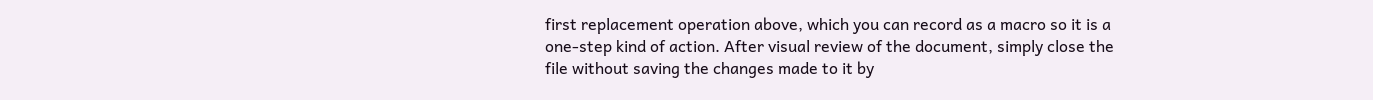first replacement operation above, which you can record as a macro so it is a one-step kind of action. After visual review of the document, simply close the file without saving the changes made to it by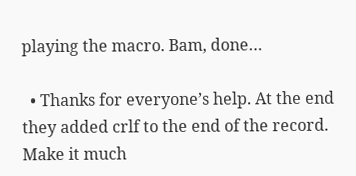playing the macro. Bam, done…

  • Thanks for everyone’s help. At the end they added crlf to the end of the record. Make it much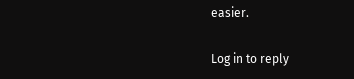easier.

Log in to reply